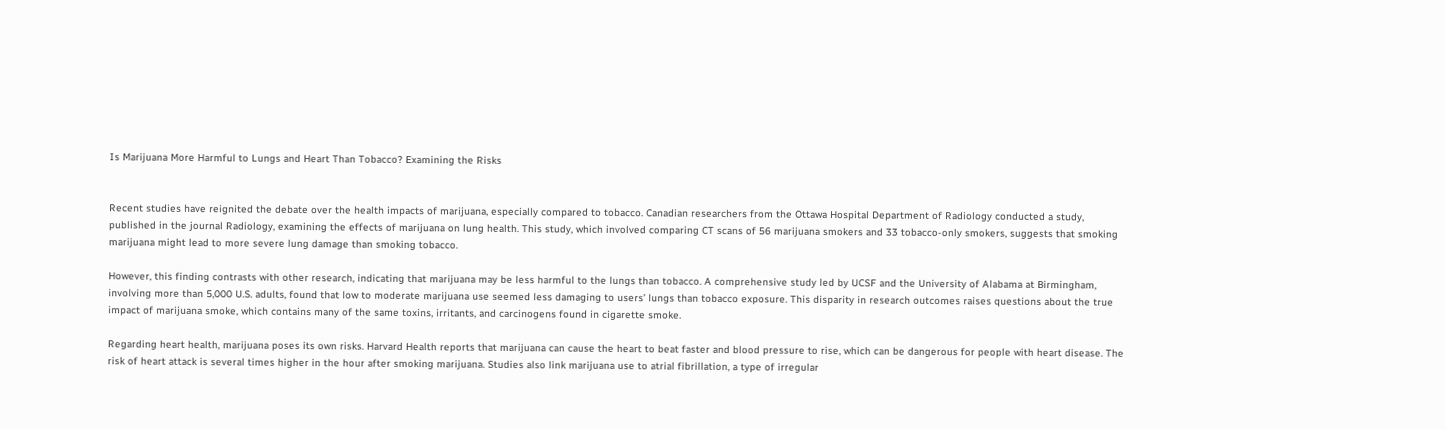Is Marijuana More Harmful to Lungs and Heart Than Tobacco? Examining the Risks


Recent studies have reignited the debate over the health impacts of marijuana, especially compared to tobacco. Canadian researchers from the Ottawa Hospital Department of Radiology conducted a study, published in the journal Radiology, examining the effects of marijuana on lung health. This study, which involved comparing CT scans of 56 marijuana smokers and 33 tobacco-only smokers, suggests that smoking marijuana might lead to more severe lung damage than smoking tobacco.

However, this finding contrasts with other research, indicating that marijuana may be less harmful to the lungs than tobacco. A comprehensive study led by UCSF and the University of Alabama at Birmingham, involving more than 5,000 U.S. adults, found that low to moderate marijuana use seemed less damaging to users’ lungs than tobacco exposure. This disparity in research outcomes raises questions about the true impact of marijuana smoke, which contains many of the same toxins, irritants, and carcinogens found in cigarette smoke.

Regarding heart health, marijuana poses its own risks. Harvard Health reports that marijuana can cause the heart to beat faster and blood pressure to rise, which can be dangerous for people with heart disease. The risk of heart attack is several times higher in the hour after smoking marijuana. Studies also link marijuana use to atrial fibrillation, a type of irregular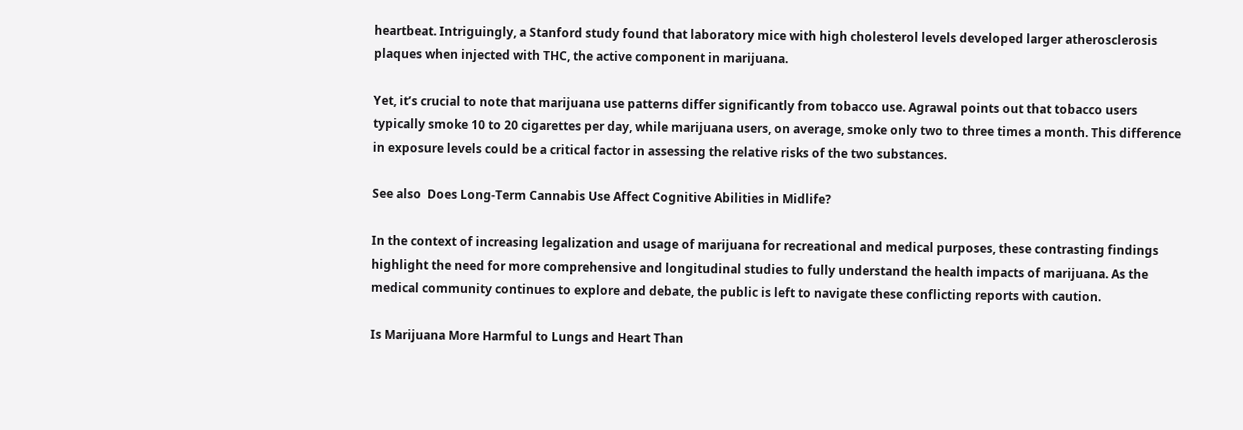heartbeat. Intriguingly, a Stanford study found that laboratory mice with high cholesterol levels developed larger atherosclerosis plaques when injected with THC, the active component in marijuana.

Yet, it’s crucial to note that marijuana use patterns differ significantly from tobacco use. Agrawal points out that tobacco users typically smoke 10 to 20 cigarettes per day, while marijuana users, on average, smoke only two to three times a month. This difference in exposure levels could be a critical factor in assessing the relative risks of the two substances.

See also  Does Long-Term Cannabis Use Affect Cognitive Abilities in Midlife?

In the context of increasing legalization and usage of marijuana for recreational and medical purposes, these contrasting findings highlight the need for more comprehensive and longitudinal studies to fully understand the health impacts of marijuana. As the medical community continues to explore and debate, the public is left to navigate these conflicting reports with caution.

Is Marijuana More Harmful to Lungs and Heart Than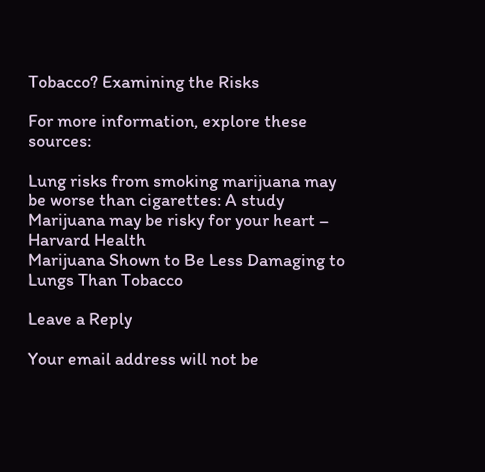Tobacco? Examining the Risks

For more information, explore these sources:

Lung risks from smoking marijuana may be worse than cigarettes: A study
Marijuana may be risky for your heart – Harvard Health
Marijuana Shown to Be Less Damaging to Lungs Than Tobacco

Leave a Reply

Your email address will not be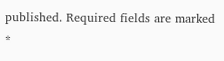published. Required fields are marked *